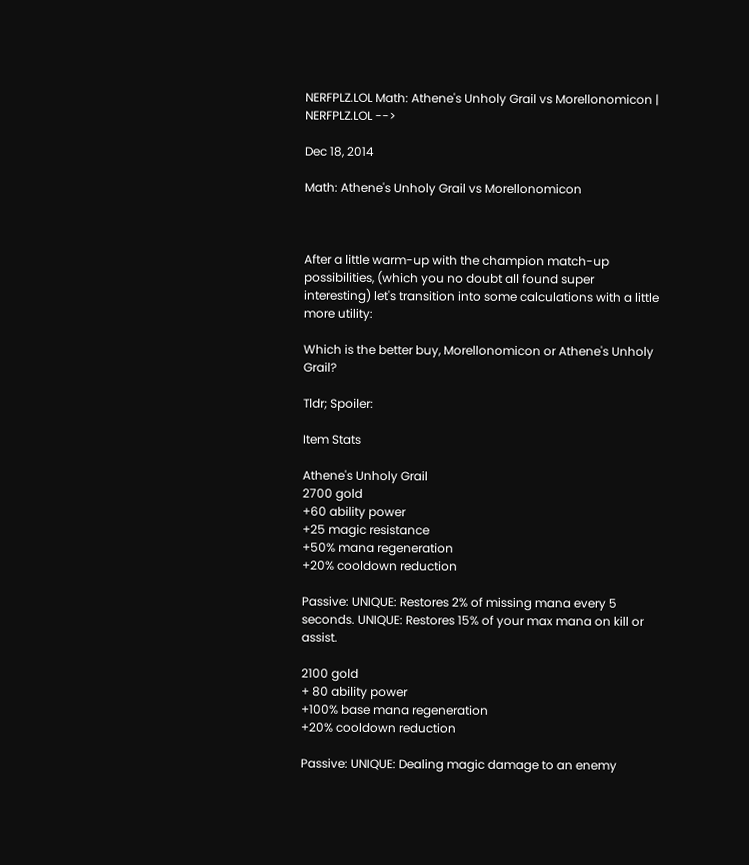NERFPLZ.LOL Math: Athene's Unholy Grail vs Morellonomicon | NERFPLZ.LOL -->

Dec 18, 2014

Math: Athene's Unholy Grail vs Morellonomicon



After a little warm-up with the champion match-up possibilities, (which you no doubt all found super interesting) let's transition into some calculations with a little more utility:

Which is the better buy, Morellonomicon or Athene's Unholy Grail?

Tldr; Spoiler:

Item Stats

Athene's Unholy Grail
2700 gold
+60 ability power
+25 magic resistance
+50% mana regeneration
+20% cooldown reduction

Passive: UNIQUE: Restores 2% of missing mana every 5 seconds. UNIQUE: Restores 15% of your max mana on kill or assist.

2100 gold
+ 80 ability power
+100% base mana regeneration
+20% cooldown reduction

Passive: UNIQUE: Dealing magic damage to an enemy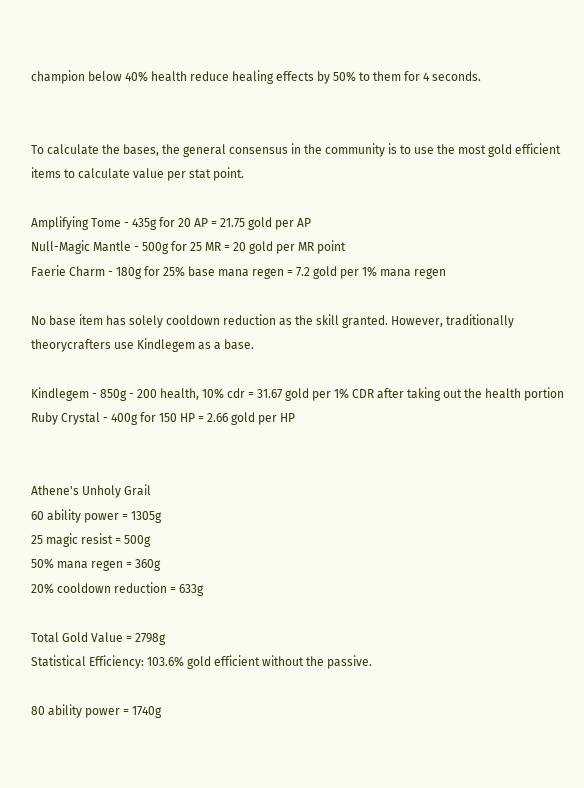champion below 40% health reduce healing effects by 50% to them for 4 seconds.


To calculate the bases, the general consensus in the community is to use the most gold efficient items to calculate value per stat point.

Amplifying Tome - 435g for 20 AP = 21.75 gold per AP
Null-Magic Mantle - 500g for 25 MR = 20 gold per MR point
Faerie Charm - 180g for 25% base mana regen = 7.2 gold per 1% mana regen

No base item has solely cooldown reduction as the skill granted. However, traditionally theorycrafters use Kindlegem as a base.

Kindlegem - 850g - 200 health, 10% cdr = 31.67 gold per 1% CDR after taking out the health portion
Ruby Crystal - 400g for 150 HP = 2.66 gold per HP


Athene's Unholy Grail
60 ability power = 1305g
25 magic resist = 500g
50% mana regen = 360g
20% cooldown reduction = 633g

Total Gold Value = 2798g
Statistical Efficiency: 103.6% gold efficient without the passive.

80 ability power = 1740g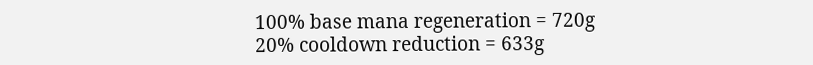100% base mana regeneration = 720g
20% cooldown reduction = 633g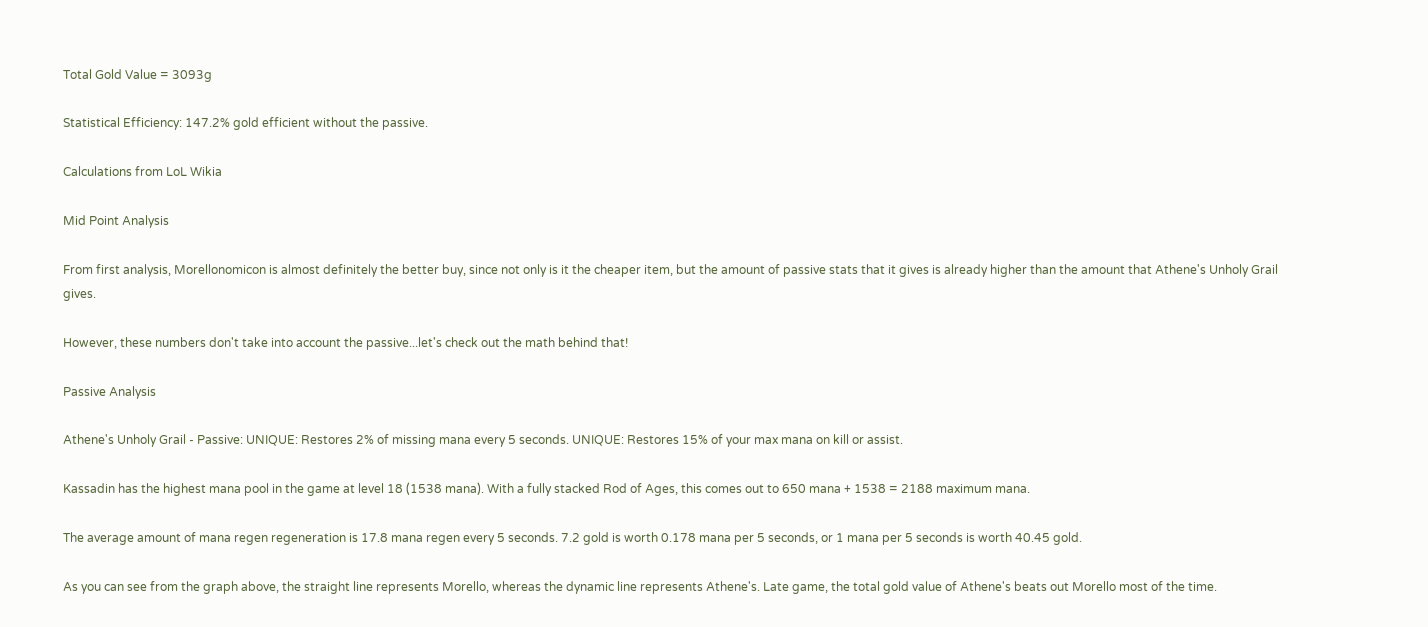Total Gold Value = 3093g

Statistical Efficiency: 147.2% gold efficient without the passive.

Calculations from LoL Wikia

Mid Point Analysis

From first analysis, Morellonomicon is almost definitely the better buy, since not only is it the cheaper item, but the amount of passive stats that it gives is already higher than the amount that Athene's Unholy Grail gives.

However, these numbers don't take into account the passive...let's check out the math behind that!

Passive Analysis

Athene's Unholy Grail - Passive: UNIQUE: Restores 2% of missing mana every 5 seconds. UNIQUE: Restores 15% of your max mana on kill or assist.

Kassadin has the highest mana pool in the game at level 18 (1538 mana). With a fully stacked Rod of Ages, this comes out to 650 mana + 1538 = 2188 maximum mana.

The average amount of mana regen regeneration is 17.8 mana regen every 5 seconds. 7.2 gold is worth 0.178 mana per 5 seconds, or 1 mana per 5 seconds is worth 40.45 gold.

As you can see from the graph above, the straight line represents Morello, whereas the dynamic line represents Athene's. Late game, the total gold value of Athene's beats out Morello most of the time.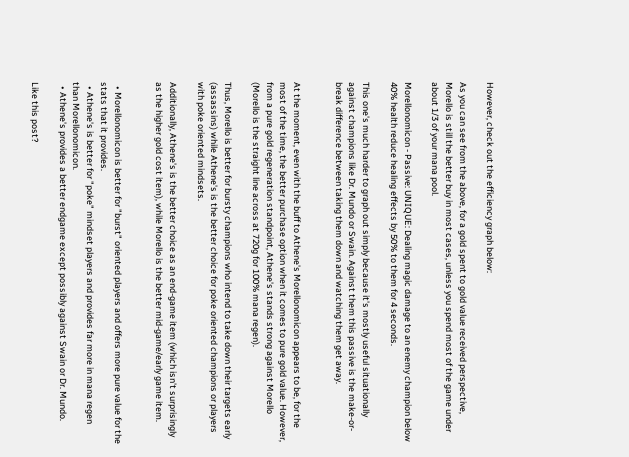However, check out the efficiency graph below:

As you can see from the above, for a gold spent to gold value received perspective, Morello is still the better buy in most cases, unless you spend most of the game under about 1/3 of your mana pool.

Morellonomicon - Passive: UNIQUE: Dealing magic damage to an enemy champion below 40% health reduce healing effects by 50% to them for 4 seconds.

This one's much harder to graph out simply because it's mostly useful situationally against champions like Dr. Mundo or Swain. Against them this passive is the make-or-break difference between taking them down and watching them get away.


At the moment, even with the buff to Athene's Morellonomicon appears to be, for the most of the time, the better purchase option when it comes to pure gold value. However, from a pure gold regeneration standpoint, Athene's stands strong against Morello (Morello is the straight line across at 720g for 100% mana regen).

Thus, Morello is better for bursty champions who intend to take down their targets early (assassins) while Athene's is the better choice for poke oriented champions or players with poke oriented mindsets.

Additionally, Athene's is the better choice as an end-game item (which isn't surprisingly as the higher gold cost item), while Morello is the better mid-game/early game item.


  • Morellonomicon is better for "burst" oriented players and offers more pure value for the stats that it provides.
  • Athene's is better for "poke" mindset players and provides far more in mana regen than Morellonomicon.
  • Athene's provides a better endgame except possibly against Swain or Dr. Mundo.

Like this post?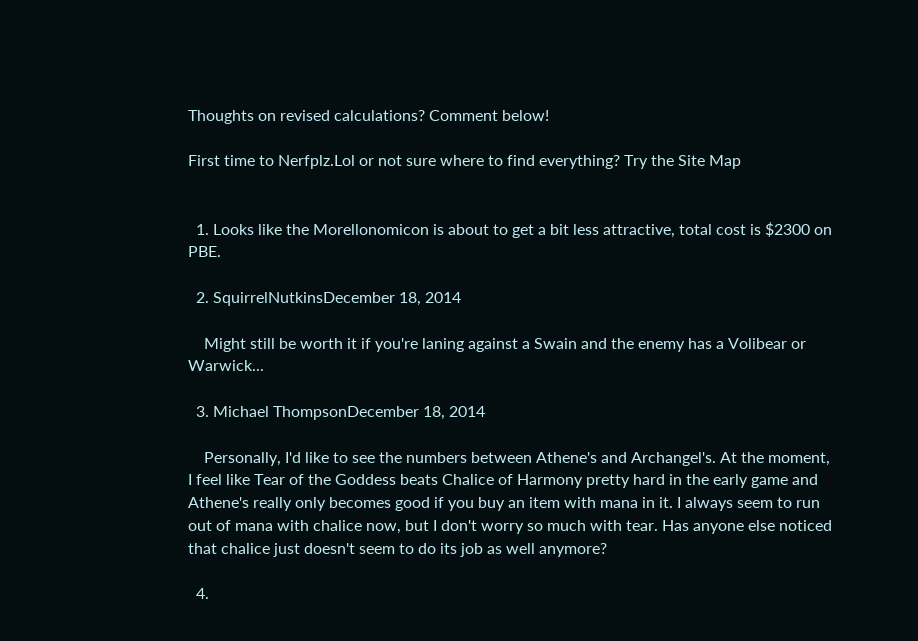Thoughts on revised calculations? Comment below!

First time to Nerfplz.Lol or not sure where to find everything? Try the Site Map


  1. Looks like the Morellonomicon is about to get a bit less attractive, total cost is $2300 on PBE.

  2. SquirrelNutkinsDecember 18, 2014

    Might still be worth it if you're laning against a Swain and the enemy has a Volibear or Warwick...

  3. Michael ThompsonDecember 18, 2014

    Personally, I'd like to see the numbers between Athene's and Archangel's. At the moment, I feel like Tear of the Goddess beats Chalice of Harmony pretty hard in the early game and Athene's really only becomes good if you buy an item with mana in it. I always seem to run out of mana with chalice now, but I don't worry so much with tear. Has anyone else noticed that chalice just doesn't seem to do its job as well anymore?

  4.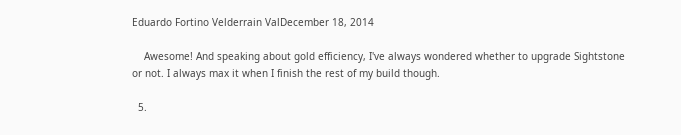Eduardo Fortino Velderrain ValDecember 18, 2014

    Awesome! And speaking about gold efficiency, I've always wondered whether to upgrade Sightstone or not. I always max it when I finish the rest of my build though.

  5.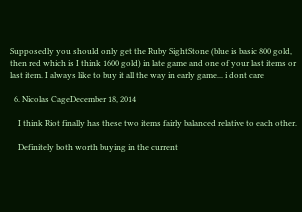Supposedly you should only get the Ruby SightStone (blue is basic 800 gold, then red which is I think 1600 gold) in late game and one of your last items or last item. I always like to buy it all the way in early game... i dont care

  6. Nicolas CageDecember 18, 2014

    I think Riot finally has these two items fairly balanced relative to each other.

    Definitely both worth buying in the current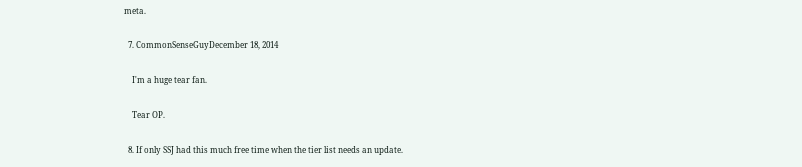meta.

  7. CommonSenseGuyDecember 18, 2014

    I'm a huge tear fan.

    Tear OP.

  8. If only SSJ had this much free time when the tier list needs an update.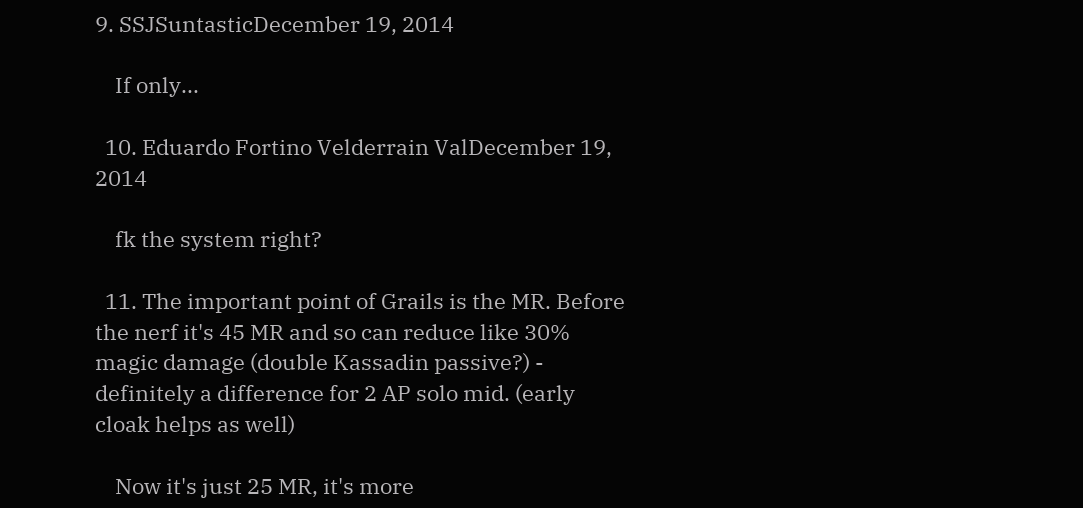9. SSJSuntasticDecember 19, 2014

    If only...

  10. Eduardo Fortino Velderrain ValDecember 19, 2014

    fk the system right?

  11. The important point of Grails is the MR. Before the nerf it's 45 MR and so can reduce like 30% magic damage (double Kassadin passive?) - definitely a difference for 2 AP solo mid. (early cloak helps as well)

    Now it's just 25 MR, it's more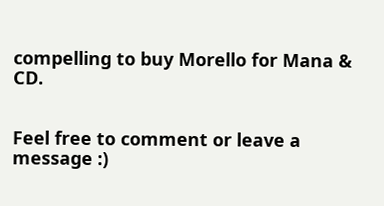compelling to buy Morello for Mana & CD.


Feel free to comment or leave a message :)